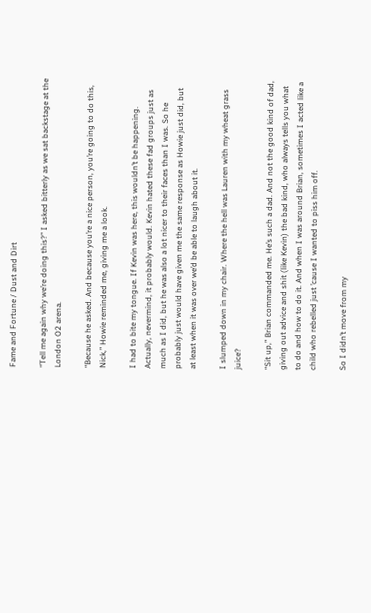Fame and Fortune / Dust and Dirt

“Tell me again why we’re doing this?” I asked bitterly as we sat backstage at the London O2 arena.

“Because he asked. And because you’re a nice person, you’re going to do this, Nick,” Howie reminded me, giving me a look.

I had to bite my tongue. If Kevin was here, this wouldn’t be happening. Actually, nevermind, it probably would. Kevin hated these fad groups just as much as I did, but he was also a lot nicer to their faces than I was. So he probably just would have given me the same response as Howie just did, but at least when it was over we’d be able to laugh about it.

I slumped down in my chair. Where the hell was Lauren with my wheat grass juice?

“Sit up,” Brian commanded me. He’s such a dad. And not the good kind of dad, giving out advice and shit (like Kevin) the bad kind, who always tells you what to do and how to do it. And when I was around Brian, sometimes I acted like a child who rebelled just ’cause I wanted to piss him off.

So I didn’t move from my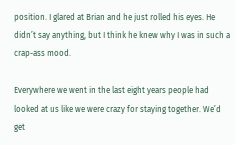position. I glared at Brian and he just rolled his eyes. He didn’t say anything, but I think he knew why I was in such a crap-ass mood.

Everywhere we went in the last eight years people had looked at us like we were crazy for staying together. We’d get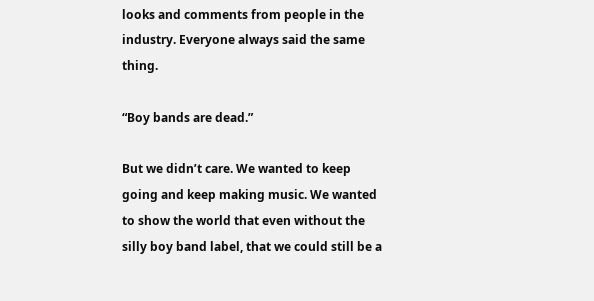looks and comments from people in the industry. Everyone always said the same thing.

“Boy bands are dead.”

But we didn’t care. We wanted to keep going and keep making music. We wanted to show the world that even without the silly boy band label, that we could still be a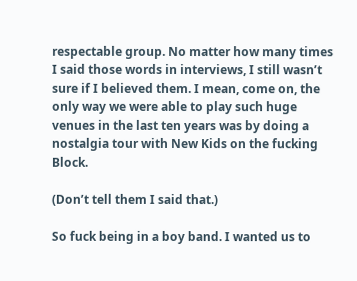respectable group. No matter how many times I said those words in interviews, I still wasn’t sure if I believed them. I mean, come on, the only way we were able to play such huge venues in the last ten years was by doing a nostalgia tour with New Kids on the fucking Block.

(Don’t tell them I said that.)

So fuck being in a boy band. I wanted us to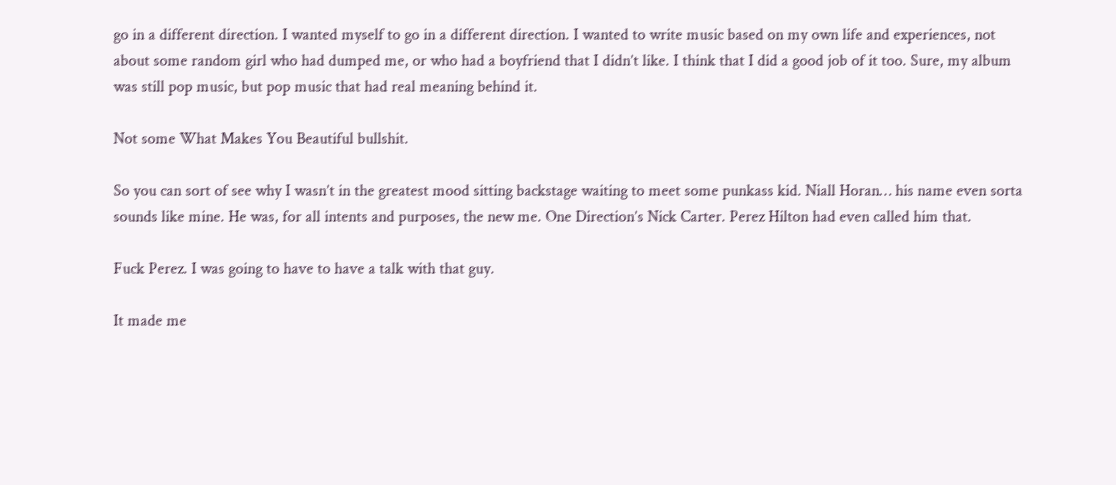go in a different direction. I wanted myself to go in a different direction. I wanted to write music based on my own life and experiences, not about some random girl who had dumped me, or who had a boyfriend that I didn’t like. I think that I did a good job of it too. Sure, my album was still pop music, but pop music that had real meaning behind it.

Not some What Makes You Beautiful bullshit.

So you can sort of see why I wasn’t in the greatest mood sitting backstage waiting to meet some punkass kid. Niall Horan… his name even sorta sounds like mine. He was, for all intents and purposes, the new me. One Direction’s Nick Carter. Perez Hilton had even called him that.

Fuck Perez. I was going to have to have a talk with that guy.

It made me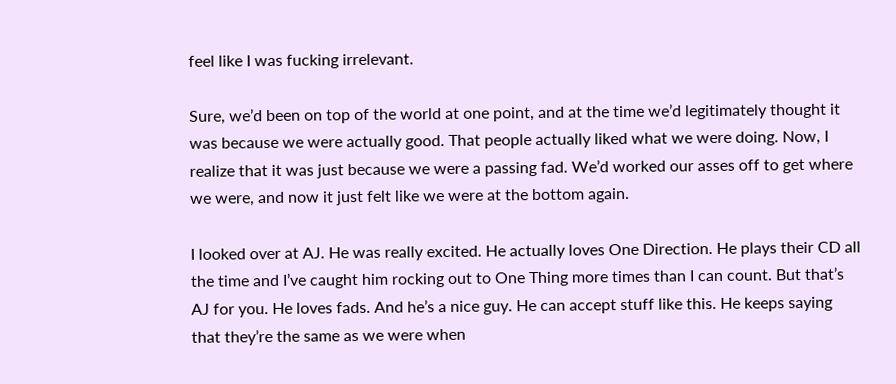feel like I was fucking irrelevant.

Sure, we’d been on top of the world at one point, and at the time we’d legitimately thought it was because we were actually good. That people actually liked what we were doing. Now, I realize that it was just because we were a passing fad. We’d worked our asses off to get where we were, and now it just felt like we were at the bottom again.

I looked over at AJ. He was really excited. He actually loves One Direction. He plays their CD all the time and I’ve caught him rocking out to One Thing more times than I can count. But that’s AJ for you. He loves fads. And he’s a nice guy. He can accept stuff like this. He keeps saying that they’re the same as we were when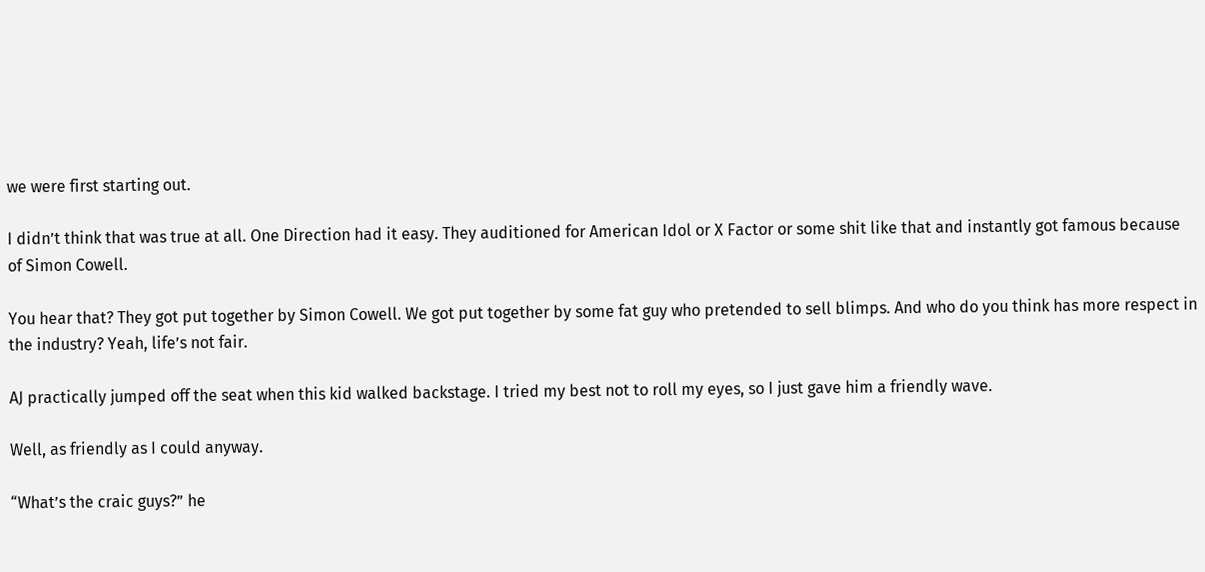we were first starting out.

I didn’t think that was true at all. One Direction had it easy. They auditioned for American Idol or X Factor or some shit like that and instantly got famous because of Simon Cowell.

You hear that? They got put together by Simon Cowell. We got put together by some fat guy who pretended to sell blimps. And who do you think has more respect in the industry? Yeah, life’s not fair.

AJ practically jumped off the seat when this kid walked backstage. I tried my best not to roll my eyes, so I just gave him a friendly wave.

Well, as friendly as I could anyway.

“What’s the craic guys?” he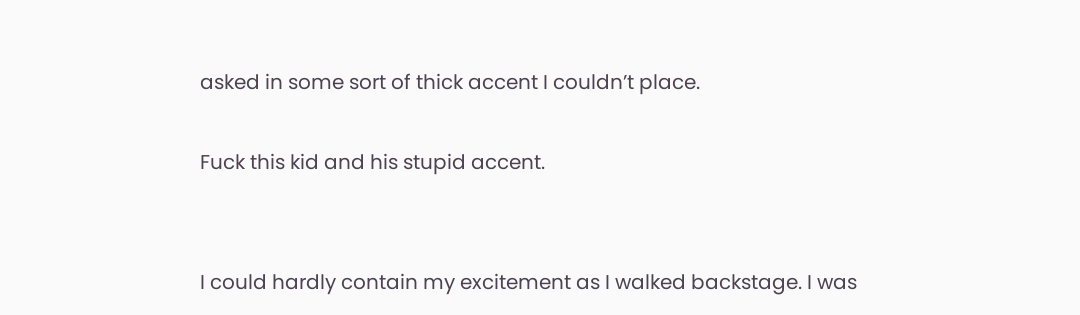asked in some sort of thick accent I couldn’t place.

Fuck this kid and his stupid accent.


I could hardly contain my excitement as I walked backstage. I was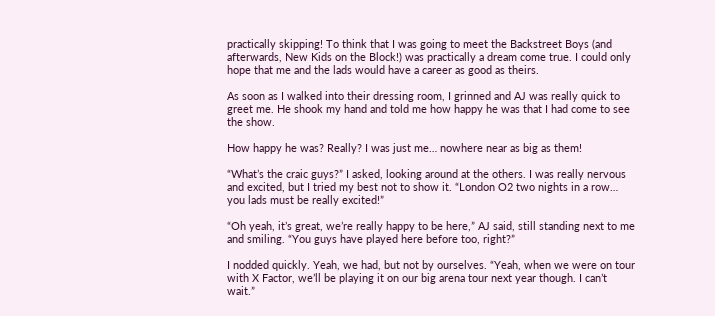practically skipping! To think that I was going to meet the Backstreet Boys (and afterwards, New Kids on the Block!) was practically a dream come true. I could only hope that me and the lads would have a career as good as theirs.

As soon as I walked into their dressing room, I grinned and AJ was really quick to greet me. He shook my hand and told me how happy he was that I had come to see the show.

How happy he was? Really? I was just me… nowhere near as big as them!

“What’s the craic guys?” I asked, looking around at the others. I was really nervous and excited, but I tried my best not to show it. “London O2 two nights in a row… you lads must be really excited!”

“Oh yeah, it’s great, we’re really happy to be here,” AJ said, still standing next to me and smiling. “You guys have played here before too, right?”

I nodded quickly. Yeah, we had, but not by ourselves. “Yeah, when we were on tour with X Factor, we’ll be playing it on our big arena tour next year though. I can’t wait.”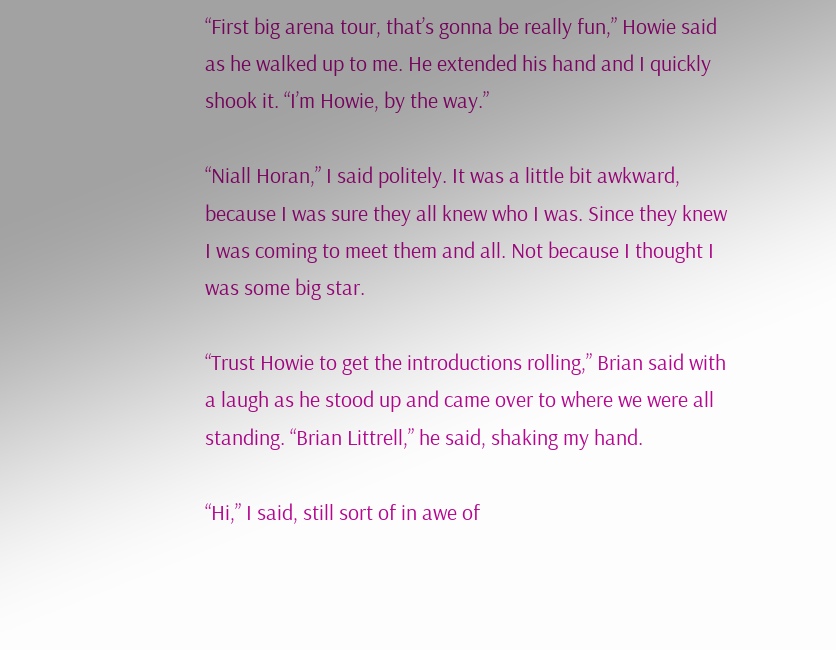“First big arena tour, that’s gonna be really fun,” Howie said as he walked up to me. He extended his hand and I quickly shook it. “I’m Howie, by the way.”

“Niall Horan,” I said politely. It was a little bit awkward, because I was sure they all knew who I was. Since they knew I was coming to meet them and all. Not because I thought I was some big star.

“Trust Howie to get the introductions rolling,” Brian said with a laugh as he stood up and came over to where we were all standing. “Brian Littrell,” he said, shaking my hand.

“Hi,” I said, still sort of in awe of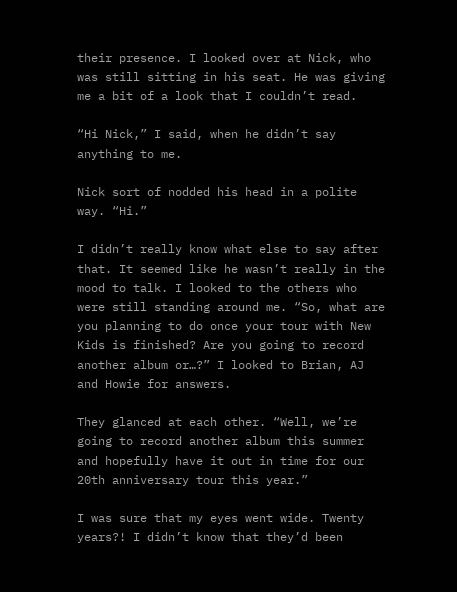their presence. I looked over at Nick, who was still sitting in his seat. He was giving me a bit of a look that I couldn’t read.

“Hi Nick,” I said, when he didn’t say anything to me.

Nick sort of nodded his head in a polite way. “Hi.”

I didn’t really know what else to say after that. It seemed like he wasn’t really in the mood to talk. I looked to the others who were still standing around me. “So, what are you planning to do once your tour with New Kids is finished? Are you going to record another album or…?” I looked to Brian, AJ and Howie for answers.

They glanced at each other. “Well, we’re going to record another album this summer and hopefully have it out in time for our 20th anniversary tour this year.”

I was sure that my eyes went wide. Twenty years?! I didn’t know that they’d been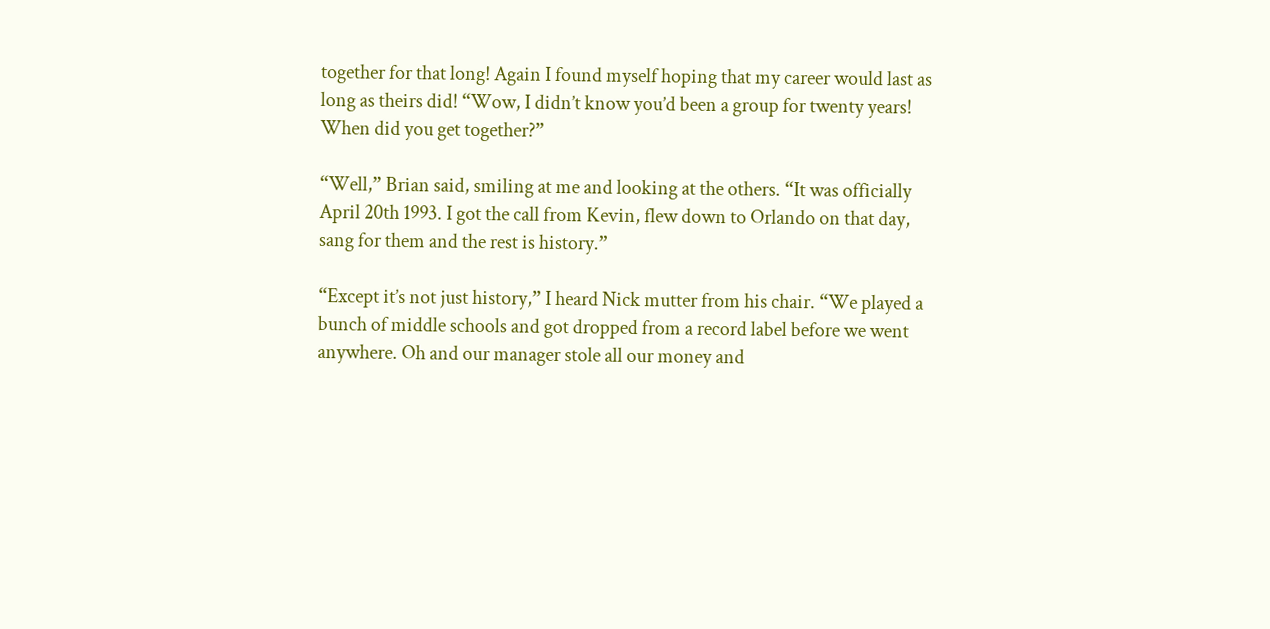together for that long! Again I found myself hoping that my career would last as long as theirs did! “Wow, I didn’t know you’d been a group for twenty years! When did you get together?”

“Well,” Brian said, smiling at me and looking at the others. “It was officially April 20th 1993. I got the call from Kevin, flew down to Orlando on that day, sang for them and the rest is history.”

“Except it’s not just history,” I heard Nick mutter from his chair. “We played a bunch of middle schools and got dropped from a record label before we went anywhere. Oh and our manager stole all our money and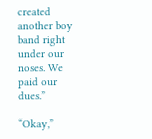created another boy band right under our noses. We paid our dues.”

“Okay,”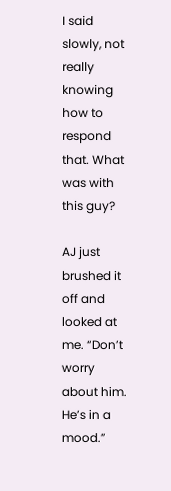I said slowly, not really knowing how to respond that. What was with this guy?

AJ just brushed it off and looked at me. “Don’t worry about him. He’s in a mood.”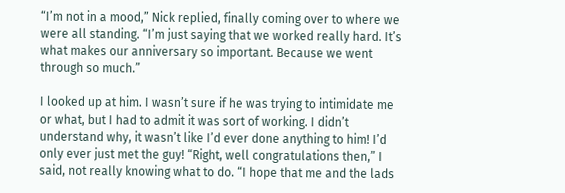“I’m not in a mood,” Nick replied, finally coming over to where we were all standing. “I’m just saying that we worked really hard. It’s what makes our anniversary so important. Because we went through so much.”

I looked up at him. I wasn’t sure if he was trying to intimidate me or what, but I had to admit it was sort of working. I didn’t understand why, it wasn’t like I’d ever done anything to him! I’d only ever just met the guy! “Right, well congratulations then,” I said, not really knowing what to do. “I hope that me and the lads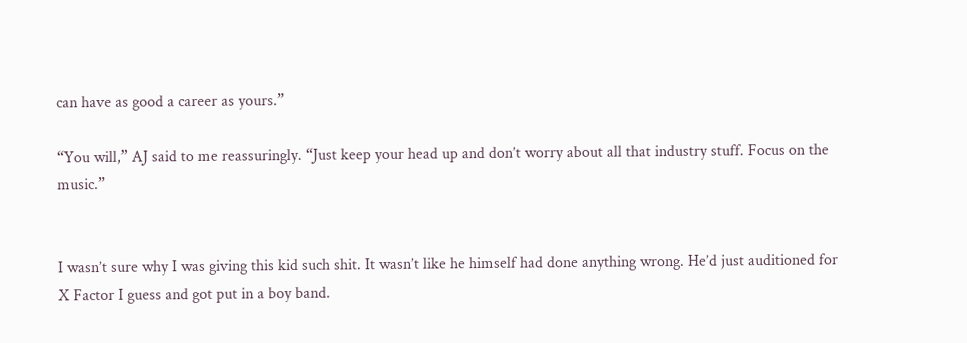can have as good a career as yours.”

“You will,” AJ said to me reassuringly. “Just keep your head up and don’t worry about all that industry stuff. Focus on the music.”


I wasn’t sure why I was giving this kid such shit. It wasn’t like he himself had done anything wrong. He’d just auditioned for X Factor I guess and got put in a boy band.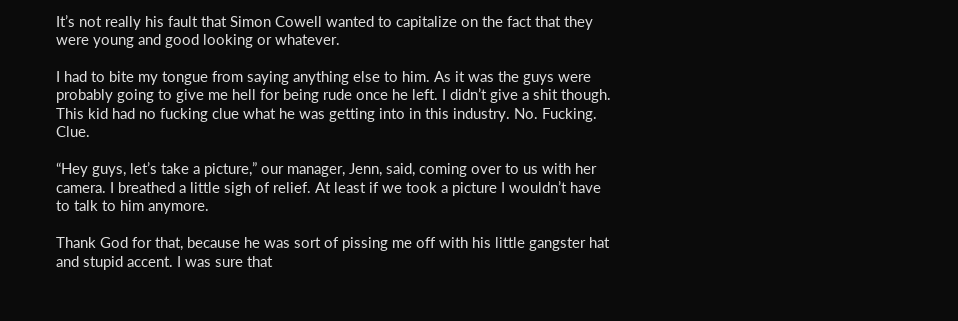It’s not really his fault that Simon Cowell wanted to capitalize on the fact that they were young and good looking or whatever.

I had to bite my tongue from saying anything else to him. As it was the guys were probably going to give me hell for being rude once he left. I didn’t give a shit though. This kid had no fucking clue what he was getting into in this industry. No. Fucking. Clue.

“Hey guys, let’s take a picture,” our manager, Jenn, said, coming over to us with her camera. I breathed a little sigh of relief. At least if we took a picture I wouldn’t have to talk to him anymore.

Thank God for that, because he was sort of pissing me off with his little gangster hat and stupid accent. I was sure that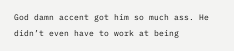God damn accent got him so much ass. He didn’t even have to work at being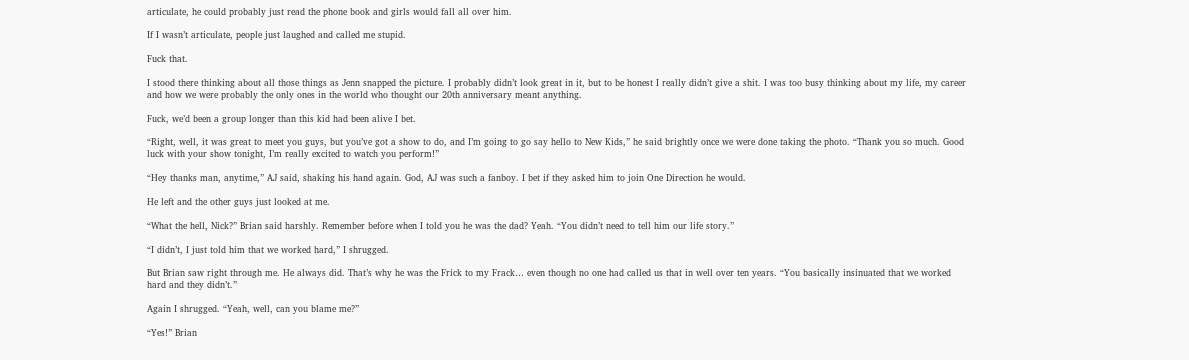articulate, he could probably just read the phone book and girls would fall all over him.

If I wasn’t articulate, people just laughed and called me stupid.

Fuck that.

I stood there thinking about all those things as Jenn snapped the picture. I probably didn’t look great in it, but to be honest I really didn’t give a shit. I was too busy thinking about my life, my career and how we were probably the only ones in the world who thought our 20th anniversary meant anything.

Fuck, we’d been a group longer than this kid had been alive I bet.

“Right, well, it was great to meet you guys, but you’ve got a show to do, and I’m going to go say hello to New Kids,” he said brightly once we were done taking the photo. “Thank you so much. Good luck with your show tonight, I’m really excited to watch you perform!”

“Hey thanks man, anytime,” AJ said, shaking his hand again. God, AJ was such a fanboy. I bet if they asked him to join One Direction he would.

He left and the other guys just looked at me.

“What the hell, Nick?” Brian said harshly. Remember before when I told you he was the dad? Yeah. “You didn’t need to tell him our life story.”

“I didn’t, I just told him that we worked hard,” I shrugged.

But Brian saw right through me. He always did. That’s why he was the Frick to my Frack… even though no one had called us that in well over ten years. “You basically insinuated that we worked hard and they didn’t.”

Again I shrugged. “Yeah, well, can you blame me?”

“Yes!” Brian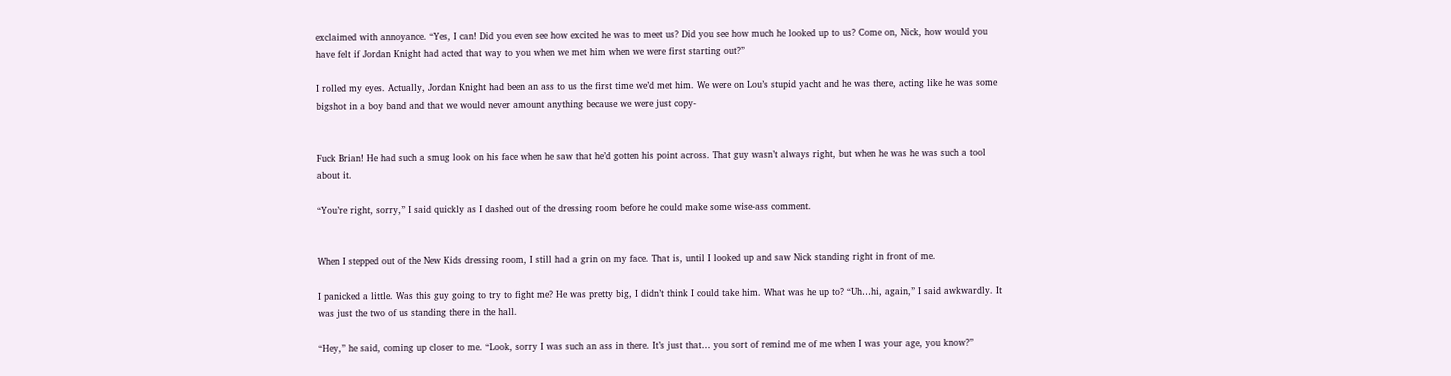exclaimed with annoyance. “Yes, I can! Did you even see how excited he was to meet us? Did you see how much he looked up to us? Come on, Nick, how would you have felt if Jordan Knight had acted that way to you when we met him when we were first starting out?”

I rolled my eyes. Actually, Jordan Knight had been an ass to us the first time we’d met him. We were on Lou’s stupid yacht and he was there, acting like he was some bigshot in a boy band and that we would never amount anything because we were just copy-


Fuck Brian! He had such a smug look on his face when he saw that he’d gotten his point across. That guy wasn’t always right, but when he was he was such a tool about it.

“You’re right, sorry,” I said quickly as I dashed out of the dressing room before he could make some wise-ass comment.


When I stepped out of the New Kids dressing room, I still had a grin on my face. That is, until I looked up and saw Nick standing right in front of me.

I panicked a little. Was this guy going to try to fight me? He was pretty big, I didn’t think I could take him. What was he up to? “Uh…hi, again,” I said awkwardly. It was just the two of us standing there in the hall.

“Hey,” he said, coming up closer to me. “Look, sorry I was such an ass in there. It’s just that… you sort of remind me of me when I was your age, you know?”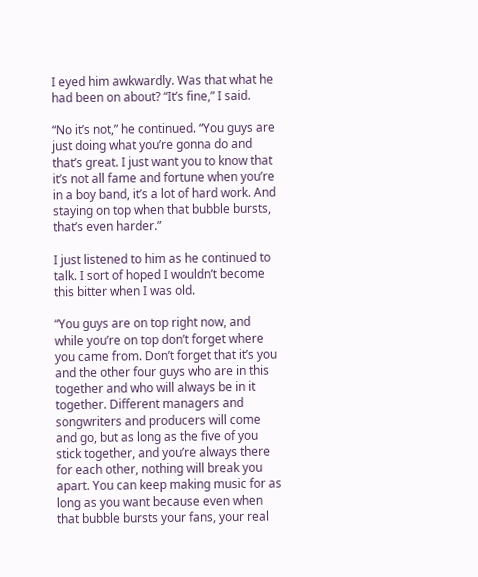I eyed him awkwardly. Was that what he had been on about? “It’s fine,” I said.

“No it’s not,” he continued. “You guys are just doing what you’re gonna do and that’s great. I just want you to know that it’s not all fame and fortune when you’re in a boy band, it’s a lot of hard work. And staying on top when that bubble bursts, that’s even harder.”

I just listened to him as he continued to talk. I sort of hoped I wouldn’t become this bitter when I was old.

“You guys are on top right now, and while you’re on top don’t forget where you came from. Don’t forget that it’s you and the other four guys who are in this together and who will always be in it together. Different managers and songwriters and producers will come and go, but as long as the five of you stick together, and you’re always there for each other, nothing will break you apart. You can keep making music for as long as you want because even when that bubble bursts your fans, your real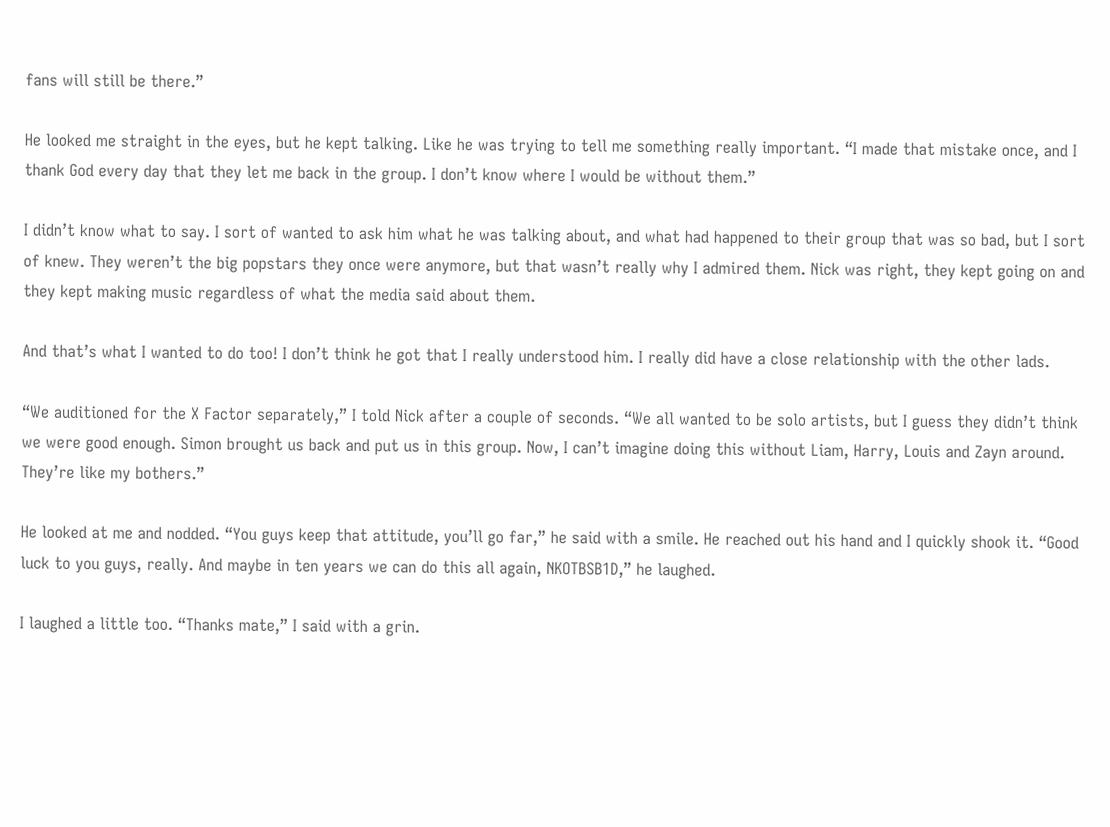fans will still be there.”

He looked me straight in the eyes, but he kept talking. Like he was trying to tell me something really important. “I made that mistake once, and I thank God every day that they let me back in the group. I don’t know where I would be without them.”

I didn’t know what to say. I sort of wanted to ask him what he was talking about, and what had happened to their group that was so bad, but I sort of knew. They weren’t the big popstars they once were anymore, but that wasn’t really why I admired them. Nick was right, they kept going on and they kept making music regardless of what the media said about them.

And that’s what I wanted to do too! I don’t think he got that I really understood him. I really did have a close relationship with the other lads.

“We auditioned for the X Factor separately,” I told Nick after a couple of seconds. “We all wanted to be solo artists, but I guess they didn’t think we were good enough. Simon brought us back and put us in this group. Now, I can’t imagine doing this without Liam, Harry, Louis and Zayn around. They’re like my bothers.”

He looked at me and nodded. “You guys keep that attitude, you’ll go far,” he said with a smile. He reached out his hand and I quickly shook it. “Good luck to you guys, really. And maybe in ten years we can do this all again, NKOTBSB1D,” he laughed.

I laughed a little too. “Thanks mate,” I said with a grin.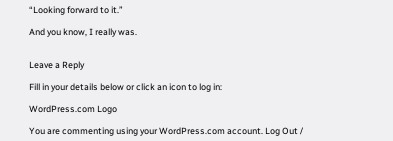“Looking forward to it.”

And you know, I really was.


Leave a Reply

Fill in your details below or click an icon to log in:

WordPress.com Logo

You are commenting using your WordPress.com account. Log Out /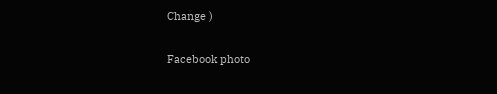Change )

Facebook photo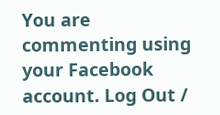You are commenting using your Facebook account. Log Out /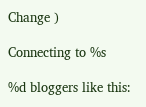Change )

Connecting to %s

%d bloggers like this: